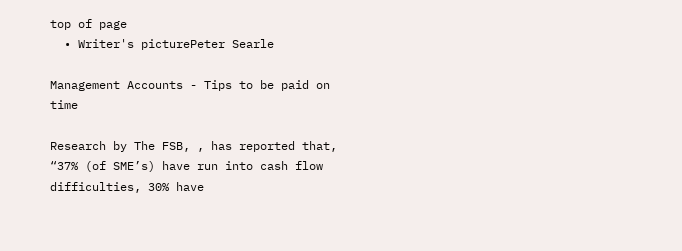top of page
  • Writer's picturePeter Searle

Management Accounts - Tips to be paid on time

Research by The FSB, , has reported that, “37% (of SME’s) have run into cash flow difficulties, 30% have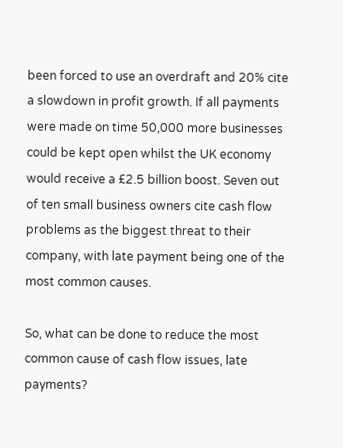been forced to use an overdraft and 20% cite a slowdown in profit growth. If all payments were made on time 50,000 more businesses could be kept open whilst the UK economy would receive a £2.5 billion boost. Seven out of ten small business owners cite cash flow problems as the biggest threat to their company, with late payment being one of the most common causes.

So, what can be done to reduce the most common cause of cash flow issues, late payments?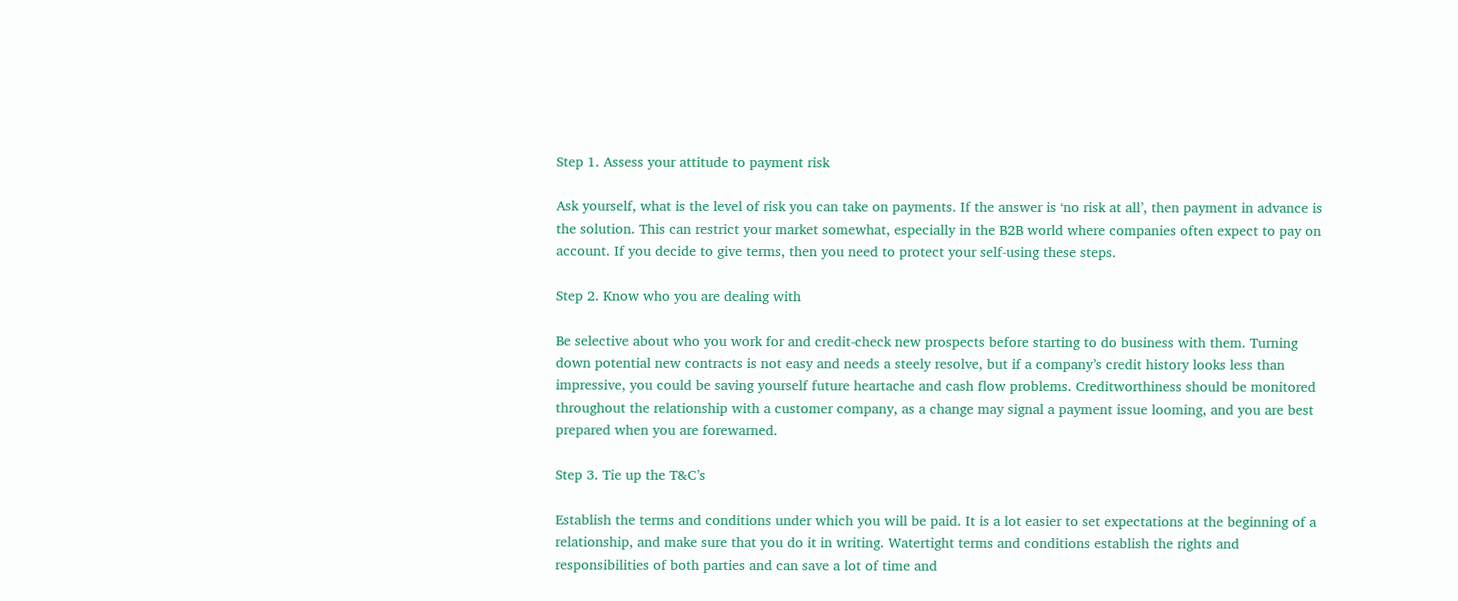Step 1. Assess your attitude to payment risk

Ask yourself, what is the level of risk you can take on payments. If the answer is ‘no risk at all’, then payment in advance is the solution. This can restrict your market somewhat, especially in the B2B world where companies often expect to pay on account. If you decide to give terms, then you need to protect your self-using these steps.

Step 2. Know who you are dealing with

Be selective about who you work for and credit-check new prospects before starting to do business with them. Turning down potential new contracts is not easy and needs a steely resolve, but if a company’s credit history looks less than impressive, you could be saving yourself future heartache and cash flow problems. Creditworthiness should be monitored throughout the relationship with a customer company, as a change may signal a payment issue looming, and you are best prepared when you are forewarned.

Step 3. Tie up the T&C’s

Establish the terms and conditions under which you will be paid. It is a lot easier to set expectations at the beginning of a relationship, and make sure that you do it in writing. Watertight terms and conditions establish the rights and responsibilities of both parties and can save a lot of time and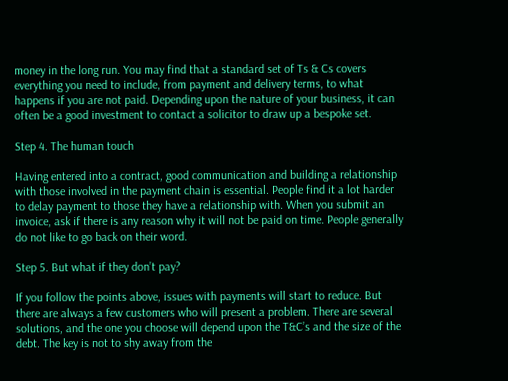money in the long run. You may find that a standard set of Ts & Cs covers everything you need to include, from payment and delivery terms, to what happens if you are not paid. Depending upon the nature of your business, it can often be a good investment to contact a solicitor to draw up a bespoke set.

Step 4. The human touch

Having entered into a contract, good communication and building a relationship with those involved in the payment chain is essential. People find it a lot harder to delay payment to those they have a relationship with. When you submit an invoice, ask if there is any reason why it will not be paid on time. People generally do not like to go back on their word.

Step 5. But what if they don’t pay?

If you follow the points above, issues with payments will start to reduce. But there are always a few customers who will present a problem. There are several solutions, and the one you choose will depend upon the T&C’s and the size of the debt. The key is not to shy away from the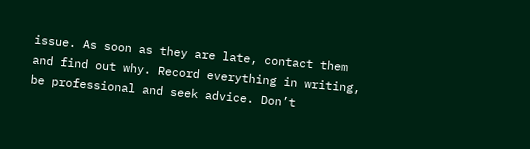issue. As soon as they are late, contact them and find out why. Record everything in writing, be professional and seek advice. Don’t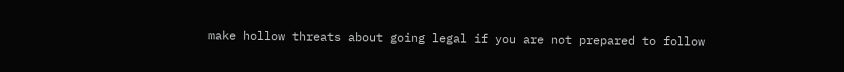make hollow threats about going legal if you are not prepared to follow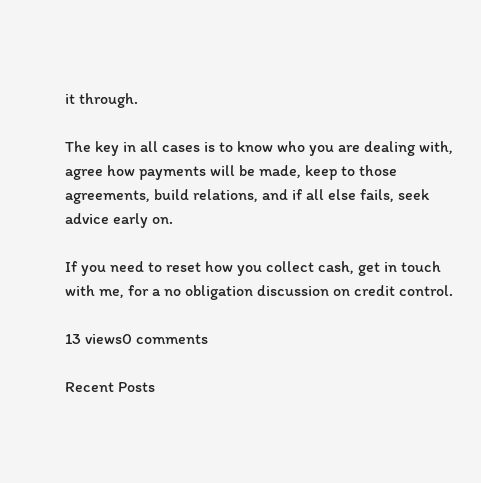it through.

The key in all cases is to know who you are dealing with, agree how payments will be made, keep to those agreements, build relations, and if all else fails, seek advice early on.

If you need to reset how you collect cash, get in touch with me, for a no obligation discussion on credit control.

13 views0 comments

Recent Posts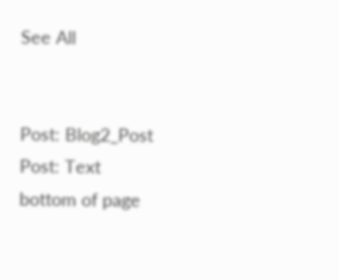See All


Post: Blog2_Post
Post: Text
bottom of page